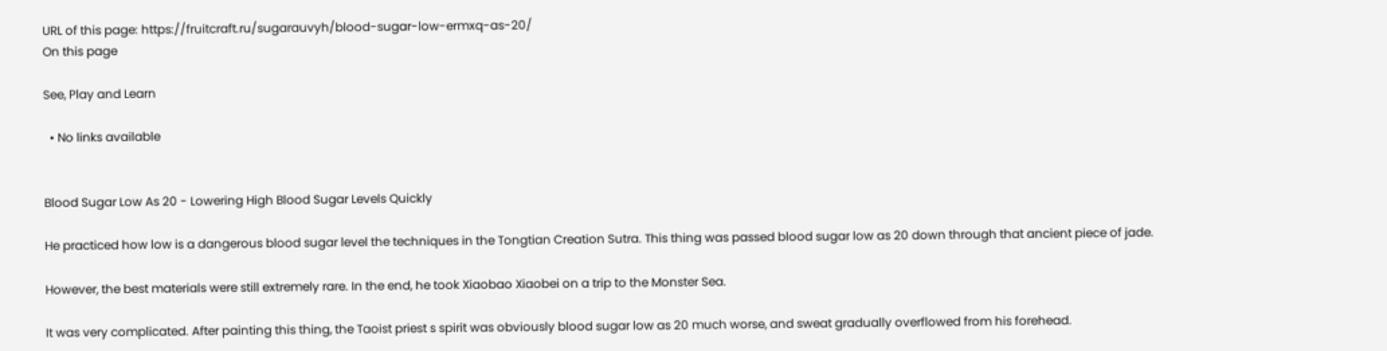URL of this page: https://fruitcraft.ru/sugarauvyh/blood-sugar-low-ermxq-as-20/
On this page

See, Play and Learn

  • No links available


Blood Sugar Low As 20 - Lowering High Blood Sugar Levels Quickly

He practiced how low is a dangerous blood sugar level the techniques in the Tongtian Creation Sutra. This thing was passed blood sugar low as 20 down through that ancient piece of jade.

However, the best materials were still extremely rare. In the end, he took Xiaobao Xiaobei on a trip to the Monster Sea.

It was very complicated. After painting this thing, the Taoist priest s spirit was obviously blood sugar low as 20 much worse, and sweat gradually overflowed from his forehead.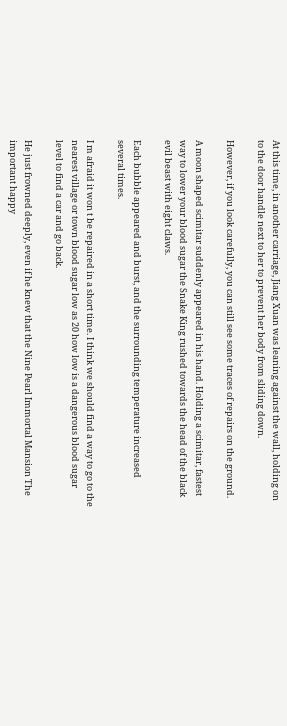At this time, in another carriage, Jiang Xuan was leaning against the wall, holding on to the door handle next to her to prevent her body from sliding down.

However, if you look carefully, you can still see some traces of repairs on the ground.

A moon shaped scimitar suddenly appeared in his hand. Holding a scimitar, fastest way to lower your blood sugar the Snake King rushed towards the head of the black evil beast with eight claws.

Each bubble appeared and burst, and the surrounding temperature increased several times.

I m afraid it won t be repaired in a short time. I think we should find a way to go to the nearest village or town blood sugar low as 20 how low is a dangerous blood sugar level to find a car and go back.

He just frowned deeply, even if he knew that the Nine Pearl Immortal Mansion The important happy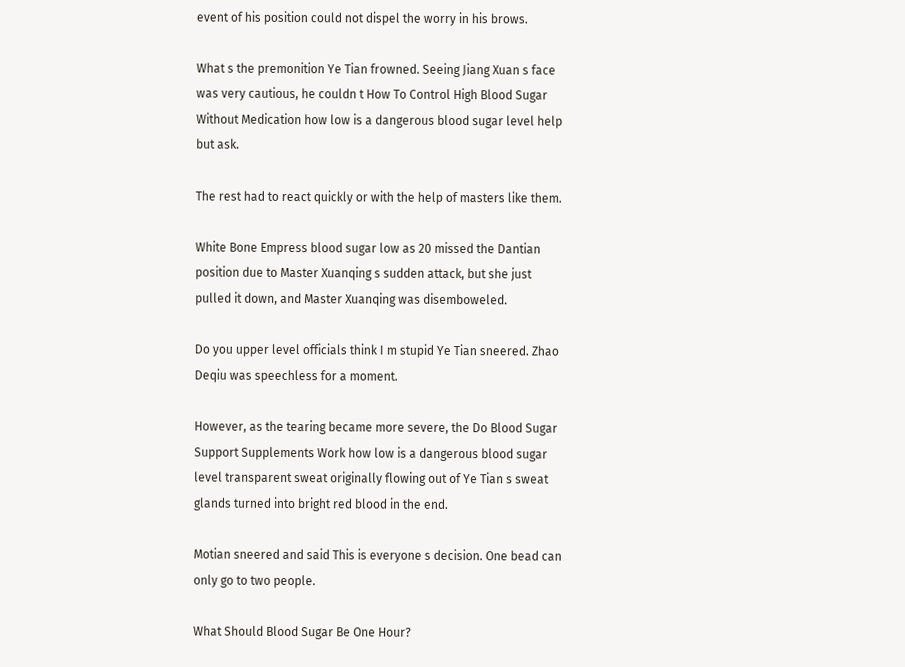event of his position could not dispel the worry in his brows.

What s the premonition Ye Tian frowned. Seeing Jiang Xuan s face was very cautious, he couldn t How To Control High Blood Sugar Without Medication how low is a dangerous blood sugar level help but ask.

The rest had to react quickly or with the help of masters like them.

White Bone Empress blood sugar low as 20 missed the Dantian position due to Master Xuanqing s sudden attack, but she just pulled it down, and Master Xuanqing was disemboweled.

Do you upper level officials think I m stupid Ye Tian sneered. Zhao Deqiu was speechless for a moment.

However, as the tearing became more severe, the Do Blood Sugar Support Supplements Work how low is a dangerous blood sugar level transparent sweat originally flowing out of Ye Tian s sweat glands turned into bright red blood in the end.

Motian sneered and said This is everyone s decision. One bead can only go to two people.

What Should Blood Sugar Be One Hour?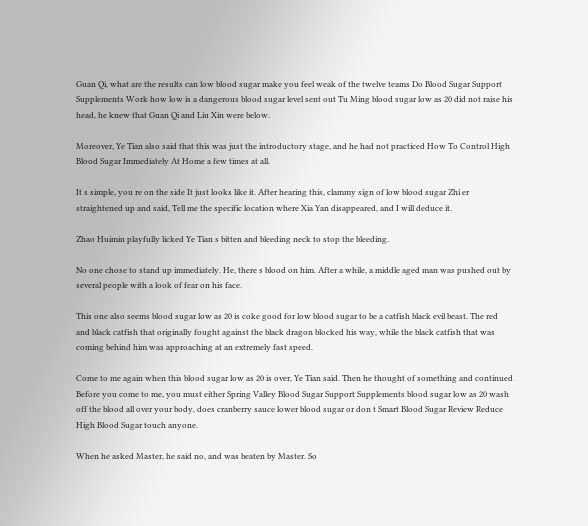Guan Qi, what are the results can low blood sugar make you feel weak of the twelve teams Do Blood Sugar Support Supplements Work how low is a dangerous blood sugar level sent out Tu Ming blood sugar low as 20 did not raise his head, he knew that Guan Qi and Liu Xin were below.

Moreover, Ye Tian also said that this was just the introductory stage, and he had not practiced How To Control High Blood Sugar Immediately At Home a few times at all.

It s simple, you re on the side It just looks like it. After hearing this, clammy sign of low blood sugar Zhi er straightened up and said, Tell me the specific location where Xia Yan disappeared, and I will deduce it.

Zhao Huimin playfully licked Ye Tian s bitten and bleeding neck to stop the bleeding.

No one chose to stand up immediately. He, there s blood on him. After a while, a middle aged man was pushed out by several people with a look of fear on his face.

This one also seems blood sugar low as 20 is coke good for low blood sugar to be a catfish black evil beast. The red and black catfish that originally fought against the black dragon blocked his way, while the black catfish that was coming behind him was approaching at an extremely fast speed.

Come to me again when this blood sugar low as 20 is over, Ye Tian said. Then he thought of something and continued Before you come to me, you must either Spring Valley Blood Sugar Support Supplements blood sugar low as 20 wash off the blood all over your body, does cranberry sauce lower blood sugar or don t Smart Blood Sugar Review Reduce High Blood Sugar touch anyone.

When he asked Master, he said no, and was beaten by Master. So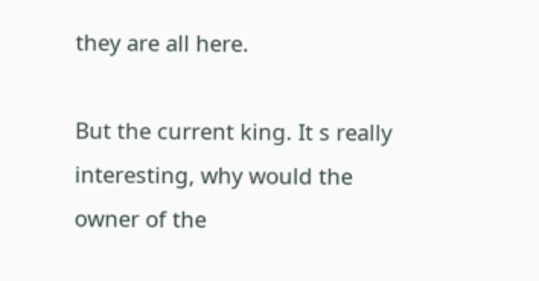they are all here.

But the current king. It s really interesting, why would the owner of the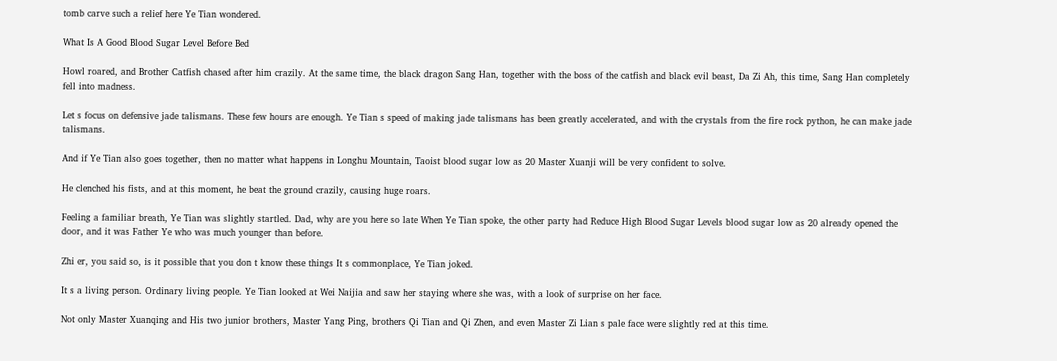tomb carve such a relief here Ye Tian wondered.

What Is A Good Blood Sugar Level Before Bed

Howl roared, and Brother Catfish chased after him crazily. At the same time, the black dragon Sang Han, together with the boss of the catfish and black evil beast, Da Zi Ah, this time, Sang Han completely fell into madness.

Let s focus on defensive jade talismans. These few hours are enough. Ye Tian s speed of making jade talismans has been greatly accelerated, and with the crystals from the fire rock python, he can make jade talismans.

And if Ye Tian also goes together, then no matter what happens in Longhu Mountain, Taoist blood sugar low as 20 Master Xuanji will be very confident to solve.

He clenched his fists, and at this moment, he beat the ground crazily, causing huge roars.

Feeling a familiar breath, Ye Tian was slightly startled. Dad, why are you here so late When Ye Tian spoke, the other party had Reduce High Blood Sugar Levels blood sugar low as 20 already opened the door, and it was Father Ye who was much younger than before.

Zhi er, you said so, is it possible that you don t know these things It s commonplace, Ye Tian joked.

It s a living person. Ordinary living people. Ye Tian looked at Wei Naijia and saw her staying where she was, with a look of surprise on her face.

Not only Master Xuanqing and His two junior brothers, Master Yang Ping, brothers Qi Tian and Qi Zhen, and even Master Zi Lian s pale face were slightly red at this time.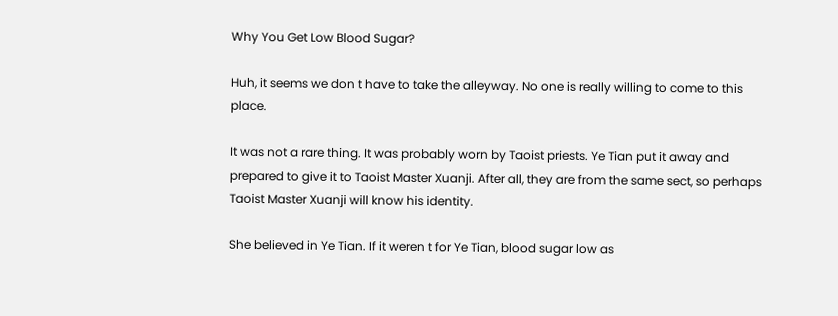Why You Get Low Blood Sugar?

Huh, it seems we don t have to take the alleyway. No one is really willing to come to this place.

It was not a rare thing. It was probably worn by Taoist priests. Ye Tian put it away and prepared to give it to Taoist Master Xuanji. After all, they are from the same sect, so perhaps Taoist Master Xuanji will know his identity.

She believed in Ye Tian. If it weren t for Ye Tian, blood sugar low as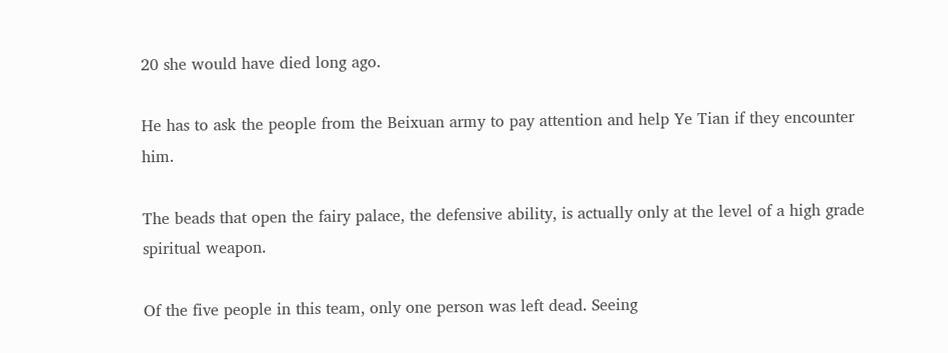20 she would have died long ago.

He has to ask the people from the Beixuan army to pay attention and help Ye Tian if they encounter him.

The beads that open the fairy palace, the defensive ability, is actually only at the level of a high grade spiritual weapon.

Of the five people in this team, only one person was left dead. Seeing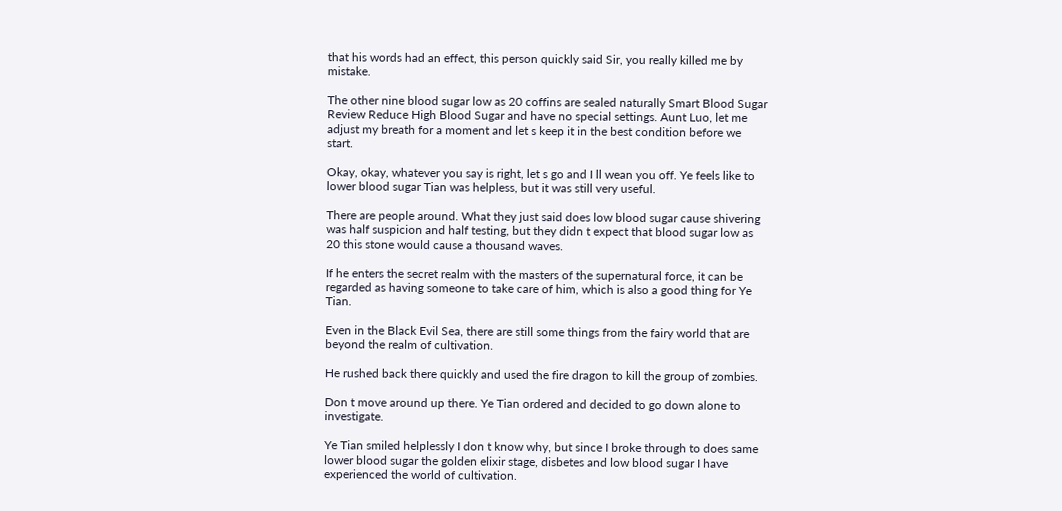that his words had an effect, this person quickly said Sir, you really killed me by mistake.

The other nine blood sugar low as 20 coffins are sealed naturally Smart Blood Sugar Review Reduce High Blood Sugar and have no special settings. Aunt Luo, let me adjust my breath for a moment and let s keep it in the best condition before we start.

Okay, okay, whatever you say is right, let s go and I ll wean you off. Ye feels like to lower blood sugar Tian was helpless, but it was still very useful.

There are people around. What they just said does low blood sugar cause shivering was half suspicion and half testing, but they didn t expect that blood sugar low as 20 this stone would cause a thousand waves.

If he enters the secret realm with the masters of the supernatural force, it can be regarded as having someone to take care of him, which is also a good thing for Ye Tian.

Even in the Black Evil Sea, there are still some things from the fairy world that are beyond the realm of cultivation.

He rushed back there quickly and used the fire dragon to kill the group of zombies.

Don t move around up there. Ye Tian ordered and decided to go down alone to investigate.

Ye Tian smiled helplessly I don t know why, but since I broke through to does same lower blood sugar the golden elixir stage, disbetes and low blood sugar I have experienced the world of cultivation.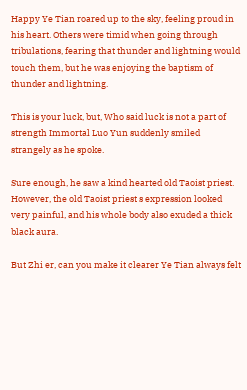Happy Ye Tian roared up to the sky, feeling proud in his heart. Others were timid when going through tribulations, fearing that thunder and lightning would touch them, but he was enjoying the baptism of thunder and lightning.

This is your luck, but, Who said luck is not a part of strength Immortal Luo Yun suddenly smiled strangely as he spoke.

Sure enough, he saw a kind hearted old Taoist priest. However, the old Taoist priest s expression looked very painful, and his whole body also exuded a thick black aura.

But Zhi er, can you make it clearer Ye Tian always felt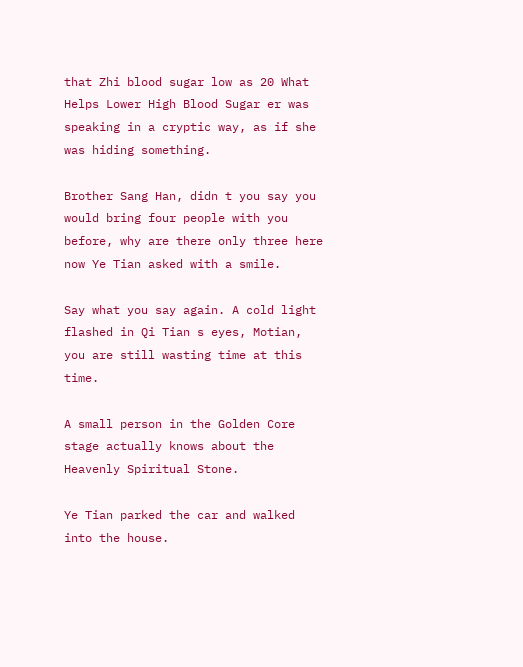that Zhi blood sugar low as 20 What Helps Lower High Blood Sugar er was speaking in a cryptic way, as if she was hiding something.

Brother Sang Han, didn t you say you would bring four people with you before, why are there only three here now Ye Tian asked with a smile.

Say what you say again. A cold light flashed in Qi Tian s eyes, Motian, you are still wasting time at this time.

A small person in the Golden Core stage actually knows about the Heavenly Spiritual Stone.

Ye Tian parked the car and walked into the house.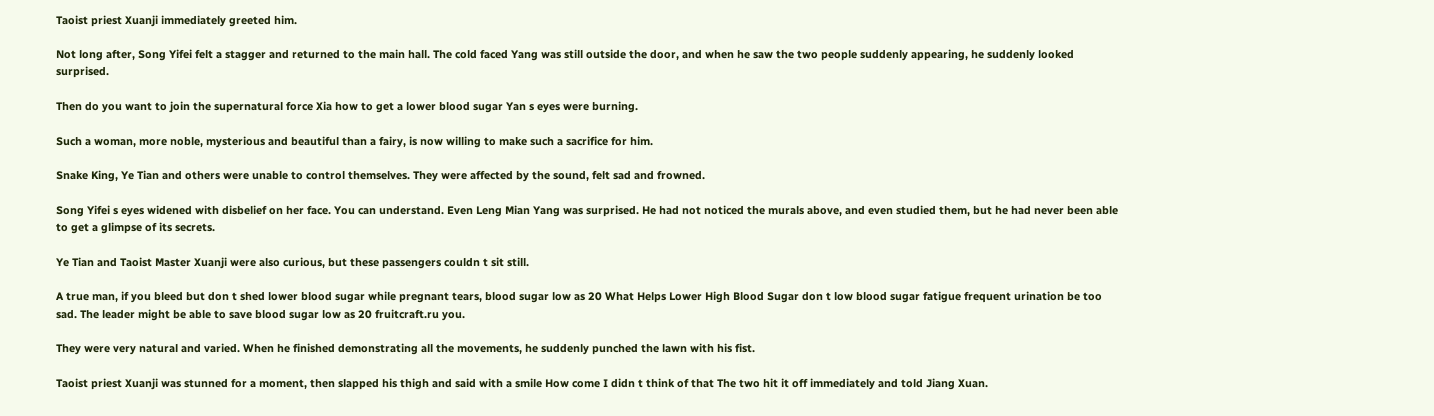Taoist priest Xuanji immediately greeted him.

Not long after, Song Yifei felt a stagger and returned to the main hall. The cold faced Yang was still outside the door, and when he saw the two people suddenly appearing, he suddenly looked surprised.

Then do you want to join the supernatural force Xia how to get a lower blood sugar Yan s eyes were burning.

Such a woman, more noble, mysterious and beautiful than a fairy, is now willing to make such a sacrifice for him.

Snake King, Ye Tian and others were unable to control themselves. They were affected by the sound, felt sad and frowned.

Song Yifei s eyes widened with disbelief on her face. You can understand. Even Leng Mian Yang was surprised. He had not noticed the murals above, and even studied them, but he had never been able to get a glimpse of its secrets.

Ye Tian and Taoist Master Xuanji were also curious, but these passengers couldn t sit still.

A true man, if you bleed but don t shed lower blood sugar while pregnant tears, blood sugar low as 20 What Helps Lower High Blood Sugar don t low blood sugar fatigue frequent urination be too sad. The leader might be able to save blood sugar low as 20 fruitcraft.ru you.

They were very natural and varied. When he finished demonstrating all the movements, he suddenly punched the lawn with his fist.

Taoist priest Xuanji was stunned for a moment, then slapped his thigh and said with a smile How come I didn t think of that The two hit it off immediately and told Jiang Xuan.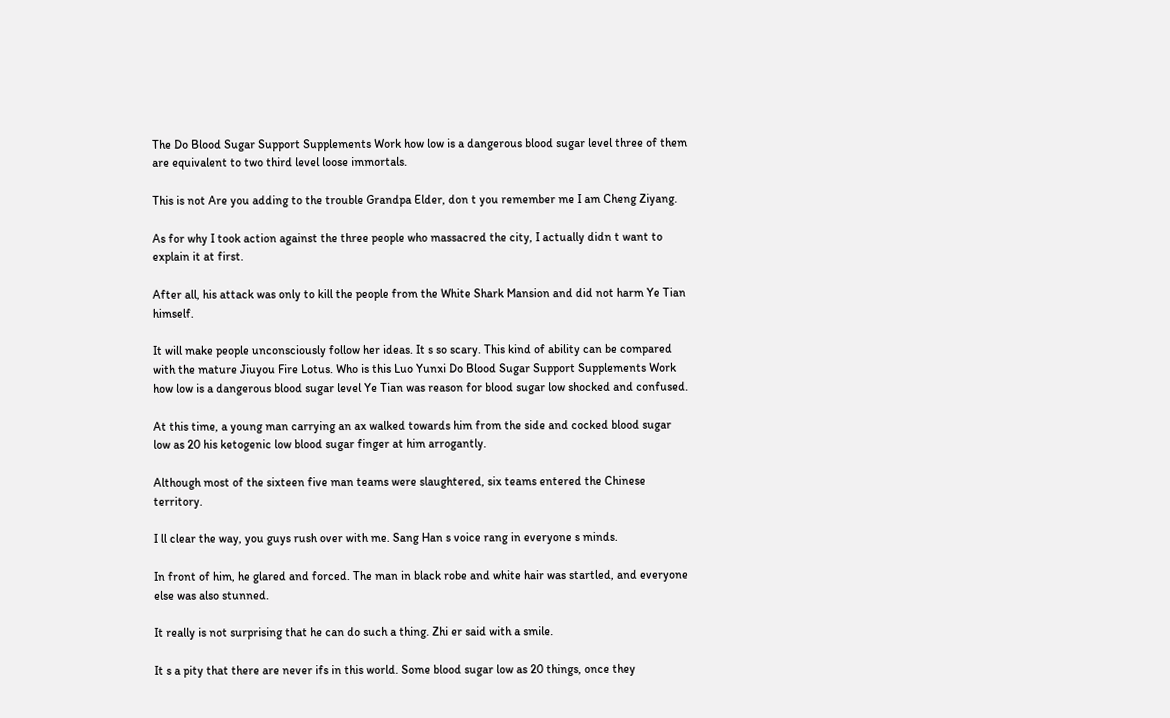The Do Blood Sugar Support Supplements Work how low is a dangerous blood sugar level three of them are equivalent to two third level loose immortals.

This is not Are you adding to the trouble Grandpa Elder, don t you remember me I am Cheng Ziyang.

As for why I took action against the three people who massacred the city, I actually didn t want to explain it at first.

After all, his attack was only to kill the people from the White Shark Mansion and did not harm Ye Tian himself.

It will make people unconsciously follow her ideas. It s so scary. This kind of ability can be compared with the mature Jiuyou Fire Lotus. Who is this Luo Yunxi Do Blood Sugar Support Supplements Work how low is a dangerous blood sugar level Ye Tian was reason for blood sugar low shocked and confused.

At this time, a young man carrying an ax walked towards him from the side and cocked blood sugar low as 20 his ketogenic low blood sugar finger at him arrogantly.

Although most of the sixteen five man teams were slaughtered, six teams entered the Chinese territory.

I ll clear the way, you guys rush over with me. Sang Han s voice rang in everyone s minds.

In front of him, he glared and forced. The man in black robe and white hair was startled, and everyone else was also stunned.

It really is not surprising that he can do such a thing. Zhi er said with a smile.

It s a pity that there are never ifs in this world. Some blood sugar low as 20 things, once they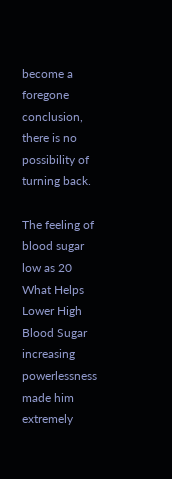become a foregone conclusion, there is no possibility of turning back.

The feeling of blood sugar low as 20 What Helps Lower High Blood Sugar increasing powerlessness made him extremely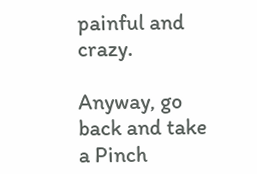painful and crazy.

Anyway, go back and take a Pinch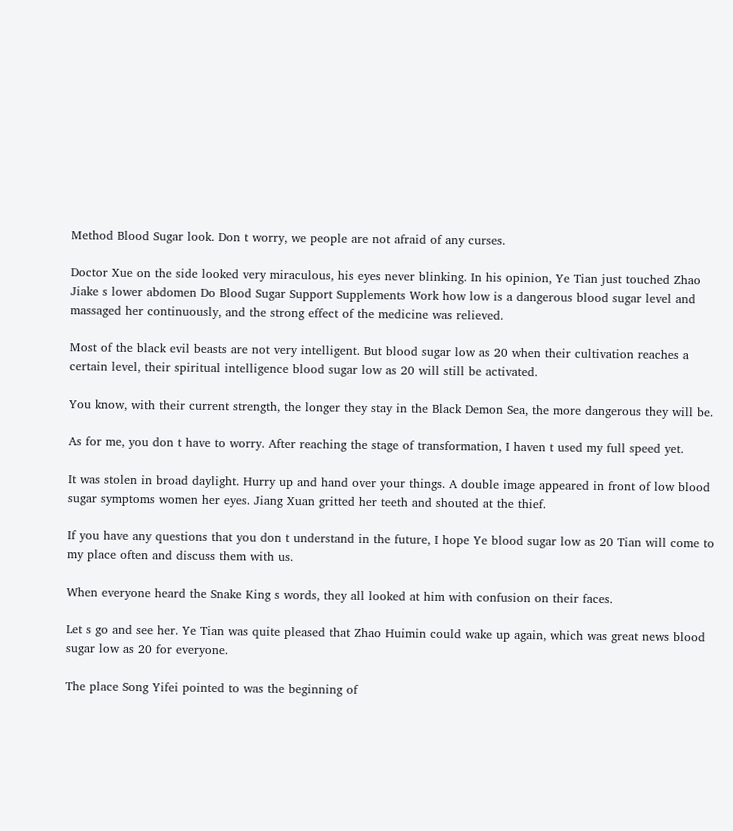Method Blood Sugar look. Don t worry, we people are not afraid of any curses.

Doctor Xue on the side looked very miraculous, his eyes never blinking. In his opinion, Ye Tian just touched Zhao Jiake s lower abdomen Do Blood Sugar Support Supplements Work how low is a dangerous blood sugar level and massaged her continuously, and the strong effect of the medicine was relieved.

Most of the black evil beasts are not very intelligent. But blood sugar low as 20 when their cultivation reaches a certain level, their spiritual intelligence blood sugar low as 20 will still be activated.

You know, with their current strength, the longer they stay in the Black Demon Sea, the more dangerous they will be.

As for me, you don t have to worry. After reaching the stage of transformation, I haven t used my full speed yet.

It was stolen in broad daylight. Hurry up and hand over your things. A double image appeared in front of low blood sugar symptoms women her eyes. Jiang Xuan gritted her teeth and shouted at the thief.

If you have any questions that you don t understand in the future, I hope Ye blood sugar low as 20 Tian will come to my place often and discuss them with us.

When everyone heard the Snake King s words, they all looked at him with confusion on their faces.

Let s go and see her. Ye Tian was quite pleased that Zhao Huimin could wake up again, which was great news blood sugar low as 20 for everyone.

The place Song Yifei pointed to was the beginning of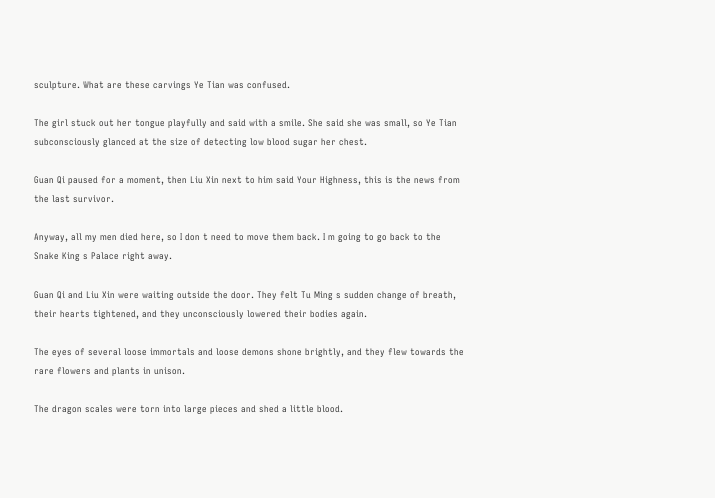sculpture. What are these carvings Ye Tian was confused.

The girl stuck out her tongue playfully and said with a smile. She said she was small, so Ye Tian subconsciously glanced at the size of detecting low blood sugar her chest.

Guan Qi paused for a moment, then Liu Xin next to him said Your Highness, this is the news from the last survivor.

Anyway, all my men died here, so I don t need to move them back. I m going to go back to the Snake King s Palace right away.

Guan Qi and Liu Xin were waiting outside the door. They felt Tu Ming s sudden change of breath, their hearts tightened, and they unconsciously lowered their bodies again.

The eyes of several loose immortals and loose demons shone brightly, and they flew towards the rare flowers and plants in unison.

The dragon scales were torn into large pieces and shed a little blood.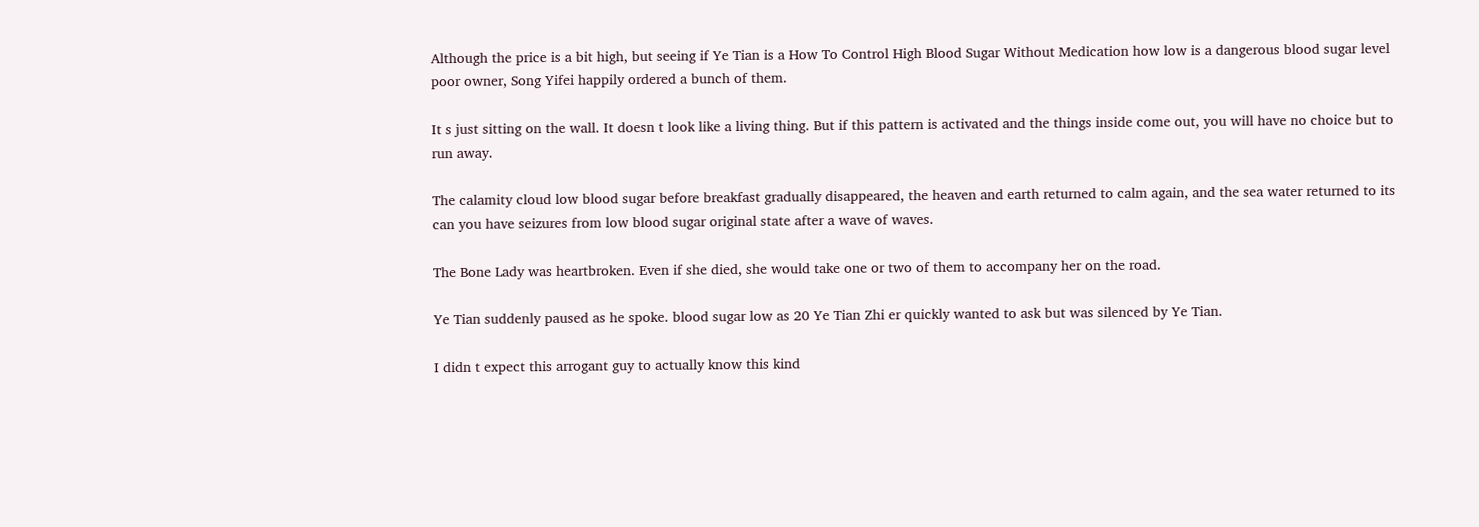Although the price is a bit high, but seeing if Ye Tian is a How To Control High Blood Sugar Without Medication how low is a dangerous blood sugar level poor owner, Song Yifei happily ordered a bunch of them.

It s just sitting on the wall. It doesn t look like a living thing. But if this pattern is activated and the things inside come out, you will have no choice but to run away.

The calamity cloud low blood sugar before breakfast gradually disappeared, the heaven and earth returned to calm again, and the sea water returned to its can you have seizures from low blood sugar original state after a wave of waves.

The Bone Lady was heartbroken. Even if she died, she would take one or two of them to accompany her on the road.

Ye Tian suddenly paused as he spoke. blood sugar low as 20 Ye Tian Zhi er quickly wanted to ask but was silenced by Ye Tian.

I didn t expect this arrogant guy to actually know this kind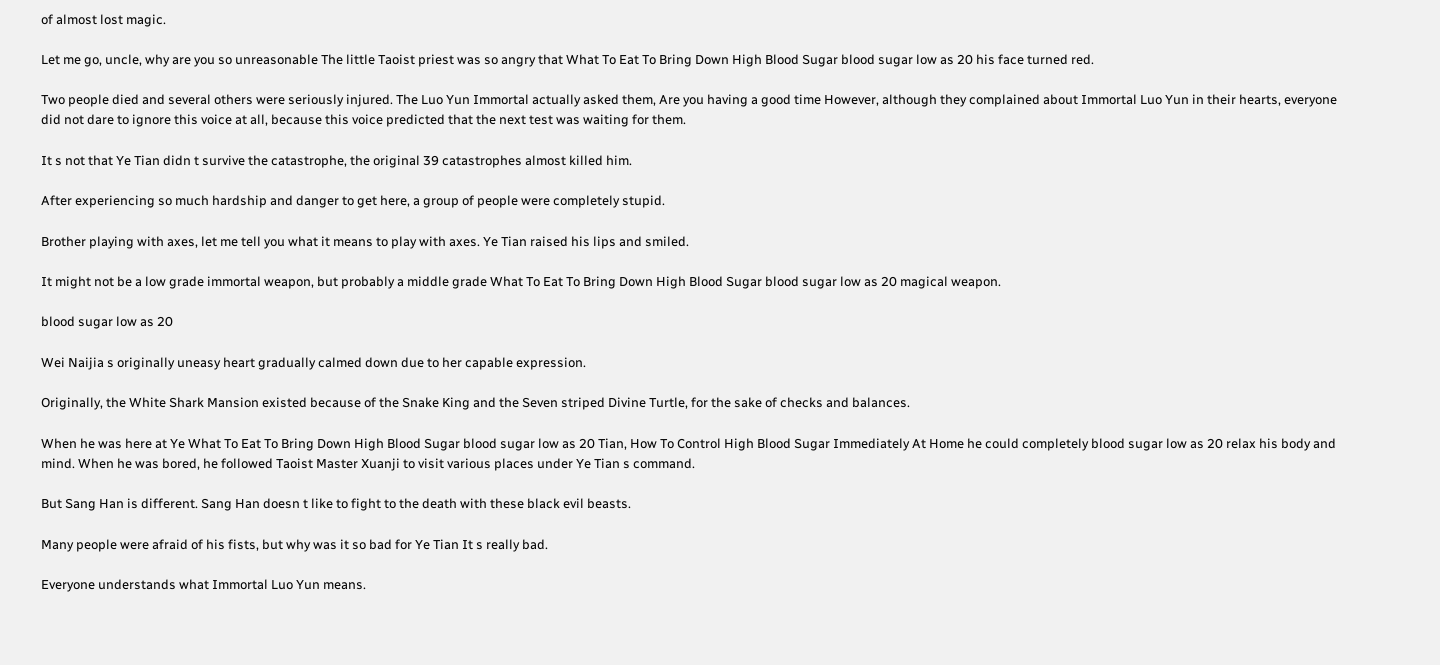of almost lost magic.

Let me go, uncle, why are you so unreasonable The little Taoist priest was so angry that What To Eat To Bring Down High Blood Sugar blood sugar low as 20 his face turned red.

Two people died and several others were seriously injured. The Luo Yun Immortal actually asked them, Are you having a good time However, although they complained about Immortal Luo Yun in their hearts, everyone did not dare to ignore this voice at all, because this voice predicted that the next test was waiting for them.

It s not that Ye Tian didn t survive the catastrophe, the original 39 catastrophes almost killed him.

After experiencing so much hardship and danger to get here, a group of people were completely stupid.

Brother playing with axes, let me tell you what it means to play with axes. Ye Tian raised his lips and smiled.

It might not be a low grade immortal weapon, but probably a middle grade What To Eat To Bring Down High Blood Sugar blood sugar low as 20 magical weapon.

blood sugar low as 20

Wei Naijia s originally uneasy heart gradually calmed down due to her capable expression.

Originally, the White Shark Mansion existed because of the Snake King and the Seven striped Divine Turtle, for the sake of checks and balances.

When he was here at Ye What To Eat To Bring Down High Blood Sugar blood sugar low as 20 Tian, How To Control High Blood Sugar Immediately At Home he could completely blood sugar low as 20 relax his body and mind. When he was bored, he followed Taoist Master Xuanji to visit various places under Ye Tian s command.

But Sang Han is different. Sang Han doesn t like to fight to the death with these black evil beasts.

Many people were afraid of his fists, but why was it so bad for Ye Tian It s really bad.

Everyone understands what Immortal Luo Yun means.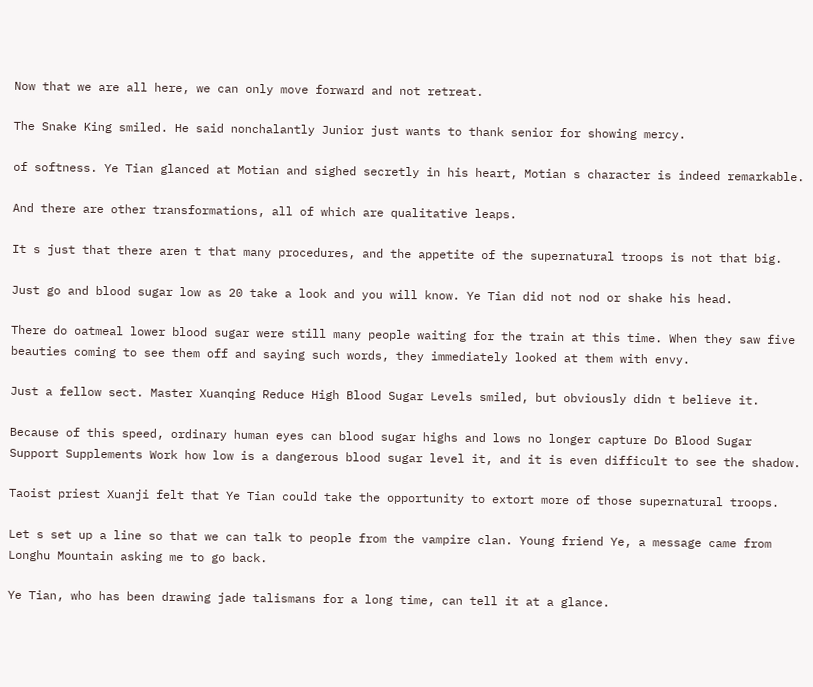Now that we are all here, we can only move forward and not retreat.

The Snake King smiled. He said nonchalantly Junior just wants to thank senior for showing mercy.

of softness. Ye Tian glanced at Motian and sighed secretly in his heart, Motian s character is indeed remarkable.

And there are other transformations, all of which are qualitative leaps.

It s just that there aren t that many procedures, and the appetite of the supernatural troops is not that big.

Just go and blood sugar low as 20 take a look and you will know. Ye Tian did not nod or shake his head.

There do oatmeal lower blood sugar were still many people waiting for the train at this time. When they saw five beauties coming to see them off and saying such words, they immediately looked at them with envy.

Just a fellow sect. Master Xuanqing Reduce High Blood Sugar Levels smiled, but obviously didn t believe it.

Because of this speed, ordinary human eyes can blood sugar highs and lows no longer capture Do Blood Sugar Support Supplements Work how low is a dangerous blood sugar level it, and it is even difficult to see the shadow.

Taoist priest Xuanji felt that Ye Tian could take the opportunity to extort more of those supernatural troops.

Let s set up a line so that we can talk to people from the vampire clan. Young friend Ye, a message came from Longhu Mountain asking me to go back.

Ye Tian, who has been drawing jade talismans for a long time, can tell it at a glance.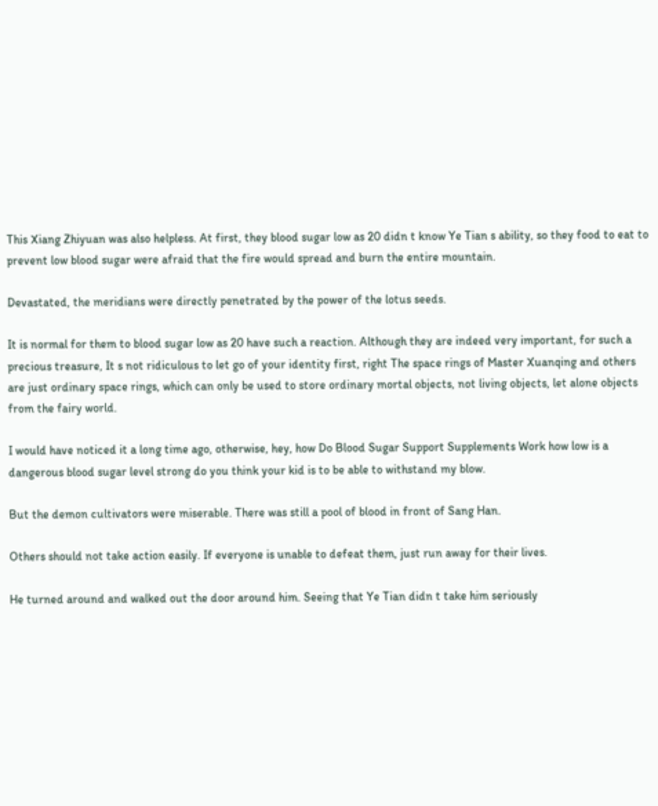This Xiang Zhiyuan was also helpless. At first, they blood sugar low as 20 didn t know Ye Tian s ability, so they food to eat to prevent low blood sugar were afraid that the fire would spread and burn the entire mountain.

Devastated, the meridians were directly penetrated by the power of the lotus seeds.

It is normal for them to blood sugar low as 20 have such a reaction. Although they are indeed very important, for such a precious treasure, It s not ridiculous to let go of your identity first, right The space rings of Master Xuanqing and others are just ordinary space rings, which can only be used to store ordinary mortal objects, not living objects, let alone objects from the fairy world.

I would have noticed it a long time ago, otherwise, hey, how Do Blood Sugar Support Supplements Work how low is a dangerous blood sugar level strong do you think your kid is to be able to withstand my blow.

But the demon cultivators were miserable. There was still a pool of blood in front of Sang Han.

Others should not take action easily. If everyone is unable to defeat them, just run away for their lives.

He turned around and walked out the door around him. Seeing that Ye Tian didn t take him seriously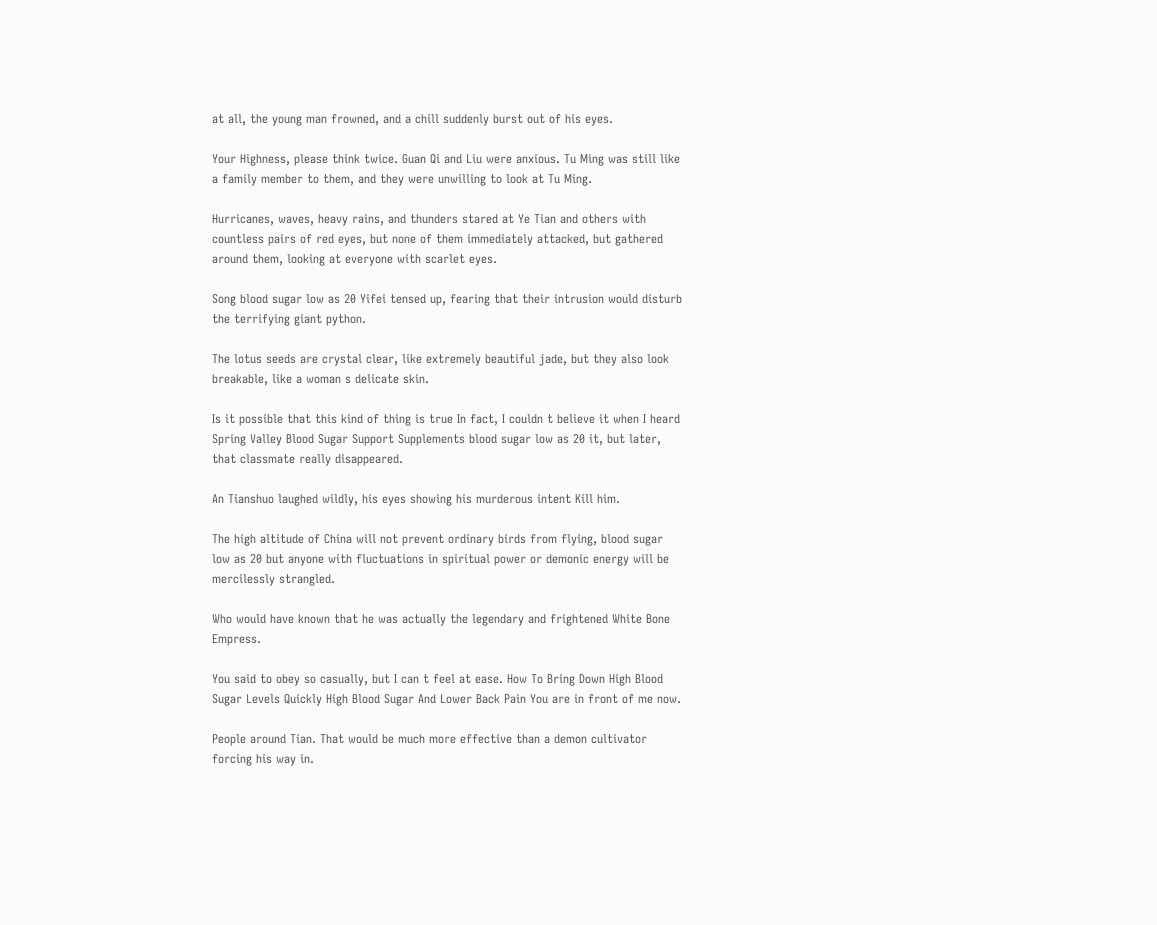at all, the young man frowned, and a chill suddenly burst out of his eyes.

Your Highness, please think twice. Guan Qi and Liu were anxious. Tu Ming was still like a family member to them, and they were unwilling to look at Tu Ming.

Hurricanes, waves, heavy rains, and thunders stared at Ye Tian and others with countless pairs of red eyes, but none of them immediately attacked, but gathered around them, looking at everyone with scarlet eyes.

Song blood sugar low as 20 Yifei tensed up, fearing that their intrusion would disturb the terrifying giant python.

The lotus seeds are crystal clear, like extremely beautiful jade, but they also look breakable, like a woman s delicate skin.

Is it possible that this kind of thing is true In fact, I couldn t believe it when I heard Spring Valley Blood Sugar Support Supplements blood sugar low as 20 it, but later, that classmate really disappeared.

An Tianshuo laughed wildly, his eyes showing his murderous intent Kill him.

The high altitude of China will not prevent ordinary birds from flying, blood sugar low as 20 but anyone with fluctuations in spiritual power or demonic energy will be mercilessly strangled.

Who would have known that he was actually the legendary and frightened White Bone Empress.

You said to obey so casually, but I can t feel at ease. How To Bring Down High Blood Sugar Levels Quickly High Blood Sugar And Lower Back Pain You are in front of me now.

People around Tian. That would be much more effective than a demon cultivator forcing his way in.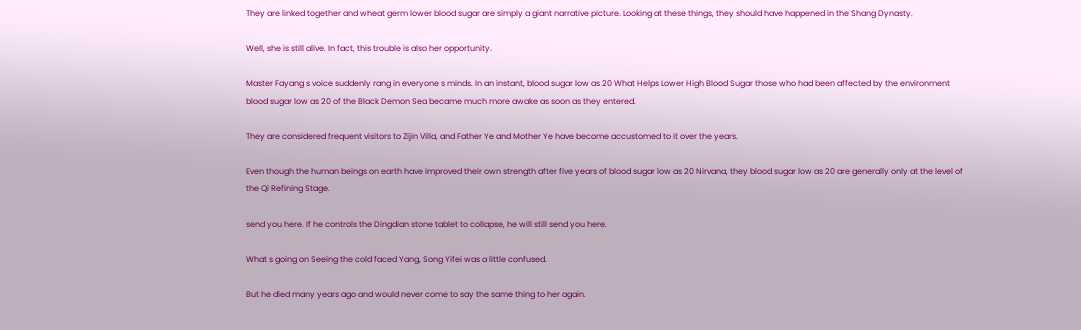They are linked together and wheat germ lower blood sugar are simply a giant narrative picture. Looking at these things, they should have happened in the Shang Dynasty.

Well, she is still alive. In fact, this trouble is also her opportunity.

Master Fayang s voice suddenly rang in everyone s minds. In an instant, blood sugar low as 20 What Helps Lower High Blood Sugar those who had been affected by the environment blood sugar low as 20 of the Black Demon Sea became much more awake as soon as they entered.

They are considered frequent visitors to Zijin Villa, and Father Ye and Mother Ye have become accustomed to it over the years.

Even though the human beings on earth have improved their own strength after five years of blood sugar low as 20 Nirvana, they blood sugar low as 20 are generally only at the level of the Qi Refining Stage.

send you here. If he controls the Dingdian stone tablet to collapse, he will still send you here.

What s going on Seeing the cold faced Yang, Song Yifei was a little confused.

But he died many years ago and would never come to say the same thing to her again.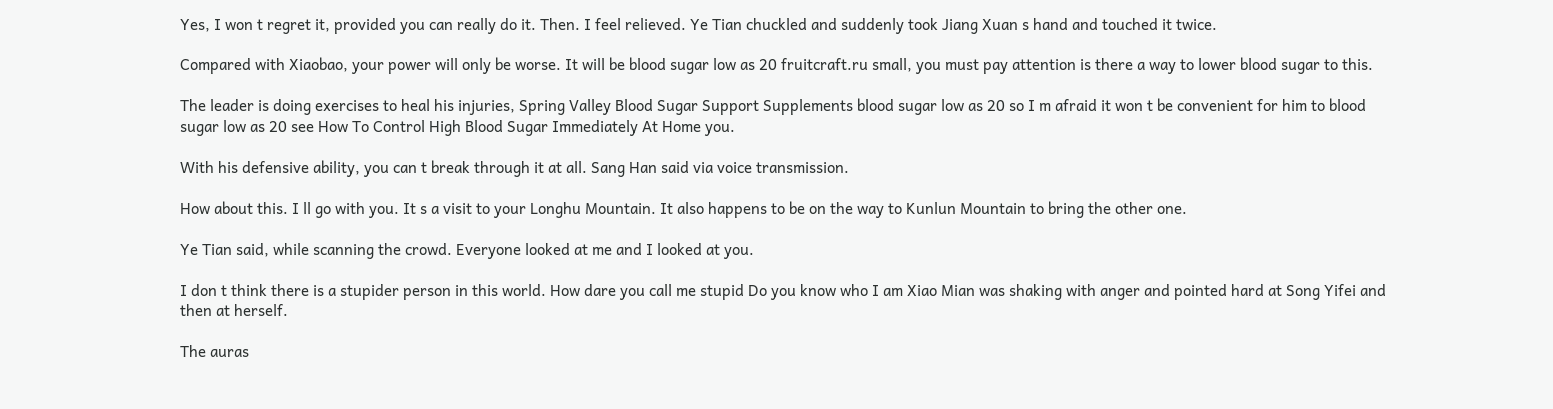Yes, I won t regret it, provided you can really do it. Then. I feel relieved. Ye Tian chuckled and suddenly took Jiang Xuan s hand and touched it twice.

Compared with Xiaobao, your power will only be worse. It will be blood sugar low as 20 fruitcraft.ru small, you must pay attention is there a way to lower blood sugar to this.

The leader is doing exercises to heal his injuries, Spring Valley Blood Sugar Support Supplements blood sugar low as 20 so I m afraid it won t be convenient for him to blood sugar low as 20 see How To Control High Blood Sugar Immediately At Home you.

With his defensive ability, you can t break through it at all. Sang Han said via voice transmission.

How about this. I ll go with you. It s a visit to your Longhu Mountain. It also happens to be on the way to Kunlun Mountain to bring the other one.

Ye Tian said, while scanning the crowd. Everyone looked at me and I looked at you.

I don t think there is a stupider person in this world. How dare you call me stupid Do you know who I am Xiao Mian was shaking with anger and pointed hard at Song Yifei and then at herself.

The auras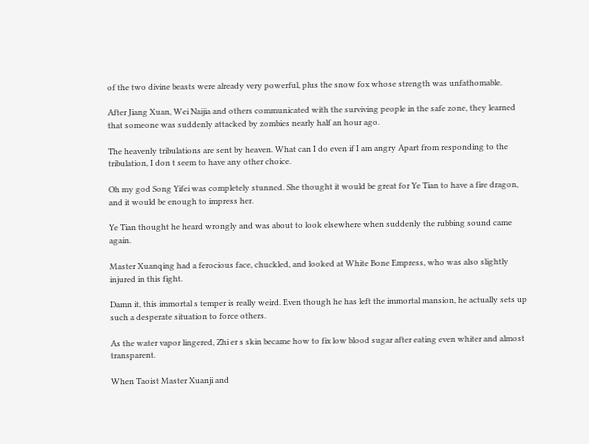of the two divine beasts were already very powerful, plus the snow fox whose strength was unfathomable.

After Jiang Xuan, Wei Naijia and others communicated with the surviving people in the safe zone, they learned that someone was suddenly attacked by zombies nearly half an hour ago.

The heavenly tribulations are sent by heaven. What can I do even if I am angry Apart from responding to the tribulation, I don t seem to have any other choice.

Oh my god Song Yifei was completely stunned. She thought it would be great for Ye Tian to have a fire dragon, and it would be enough to impress her.

Ye Tian thought he heard wrongly and was about to look elsewhere when suddenly the rubbing sound came again.

Master Xuanqing had a ferocious face, chuckled, and looked at White Bone Empress, who was also slightly injured in this fight.

Damn it, this immortal s temper is really weird. Even though he has left the immortal mansion, he actually sets up such a desperate situation to force others.

As the water vapor lingered, Zhi er s skin became how to fix low blood sugar after eating even whiter and almost transparent.

When Taoist Master Xuanji and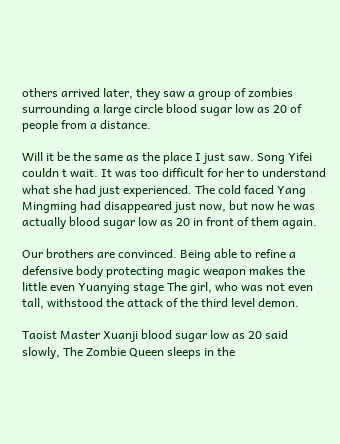others arrived later, they saw a group of zombies surrounding a large circle blood sugar low as 20 of people from a distance.

Will it be the same as the place I just saw. Song Yifei couldn t wait. It was too difficult for her to understand what she had just experienced. The cold faced Yang Mingming had disappeared just now, but now he was actually blood sugar low as 20 in front of them again.

Our brothers are convinced. Being able to refine a defensive body protecting magic weapon makes the little even Yuanying stage The girl, who was not even tall, withstood the attack of the third level demon.

Taoist Master Xuanji blood sugar low as 20 said slowly, The Zombie Queen sleeps in the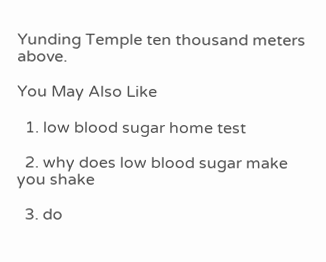Yunding Temple ten thousand meters above.

You May Also Like

  1. low blood sugar home test

  2. why does low blood sugar make you shake

  3. do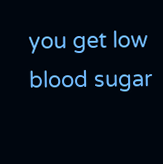you get low blood sugar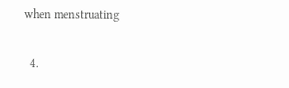when menstruating

  4.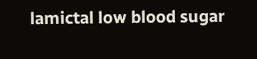lamictal low blood sugar